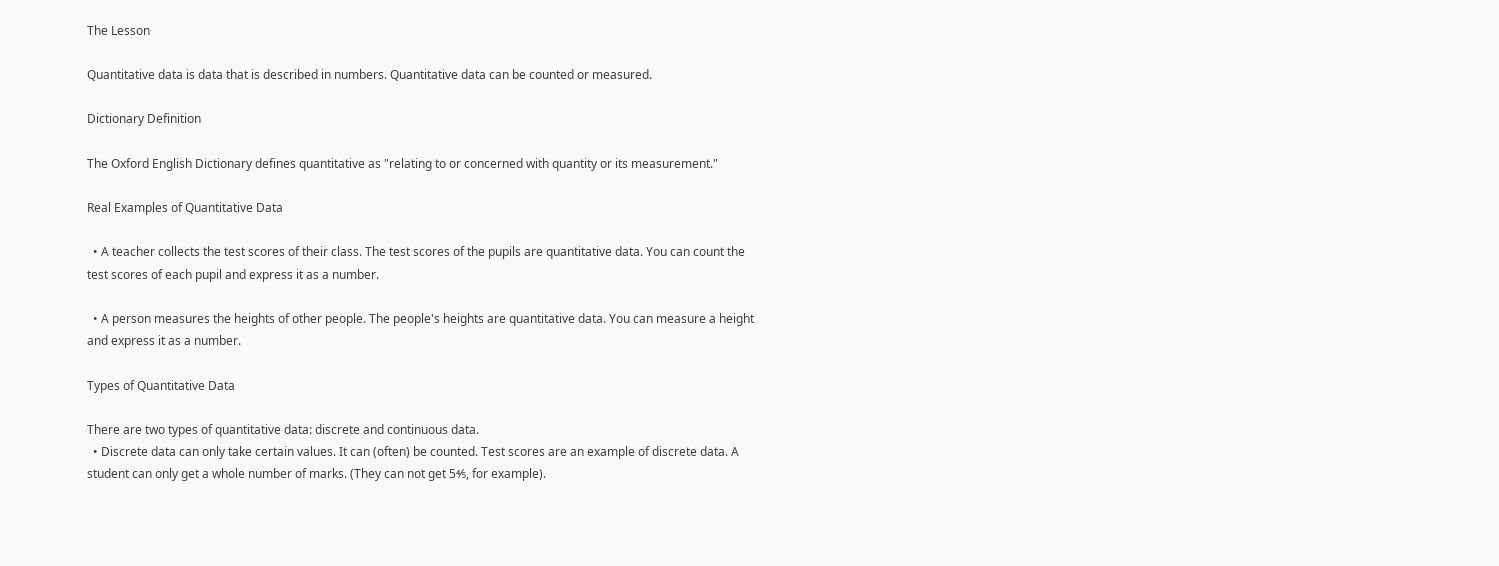The Lesson

Quantitative data is data that is described in numbers. Quantitative data can be counted or measured.

Dictionary Definition

The Oxford English Dictionary defines quantitative as "relating to or concerned with quantity or its measurement."

Real Examples of Quantitative Data

  • A teacher collects the test scores of their class. The test scores of the pupils are quantitative data. You can count the test scores of each pupil and express it as a number.

  • A person measures the heights of other people. The people's heights are quantitative data. You can measure a height and express it as a number.

Types of Quantitative Data

There are two types of quantitative data: discrete and continuous data.
  • Discrete data can only take certain values. It can (often) be counted. Test scores are an example of discrete data. A student can only get a whole number of marks. (They can not get 5⅘, for example).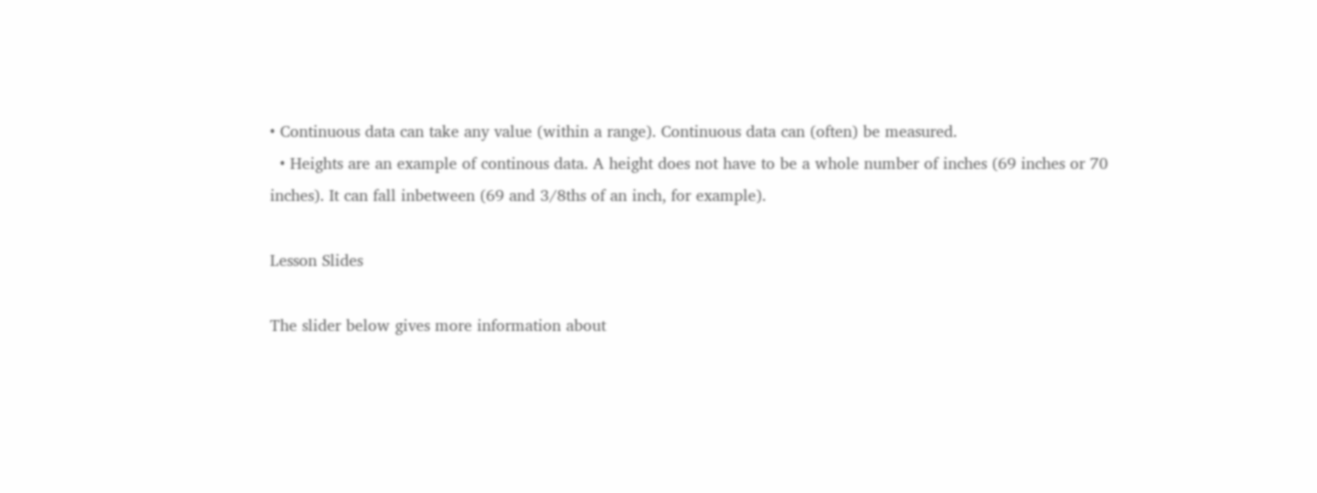• Continuous data can take any value (within a range). Continuous data can (often) be measured.
  • Heights are an example of continous data. A height does not have to be a whole number of inches (69 inches or 70 inches). It can fall inbetween (69 and 3/8ths of an inch, for example).

Lesson Slides

The slider below gives more information about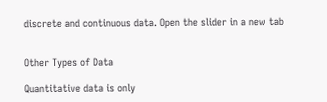discrete and continuous data. Open the slider in a new tab


Other Types of Data

Quantitative data is only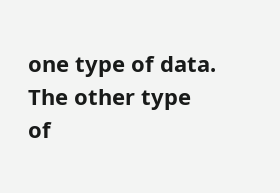one type of data. The other type of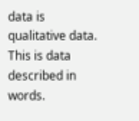data is qualitative data. This is data described in words.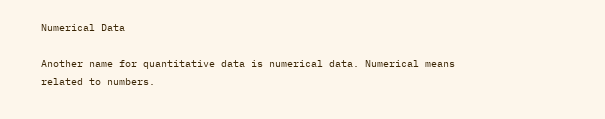Numerical Data

Another name for quantitative data is numerical data. Numerical means related to numbers.